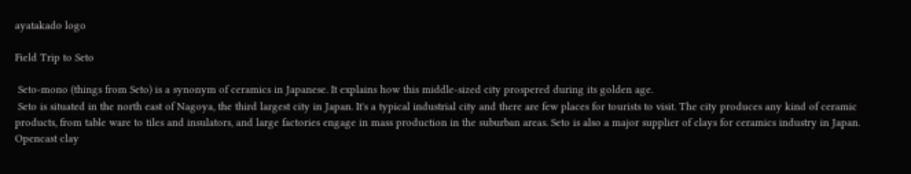ayatakado logo

Field Trip to Seto

 Seto-mono (things from Seto) is a synonym of ceramics in Japanese. It explains how this middle-sized city prospered during its golden age.
 Seto is situated in the north east of Nagoya, the third largest city in Japan. It's a typical industrial city and there are few places for tourists to visit. The city produces any kind of ceramic products, from table ware to tiles and insulators, and large factories engage in mass production in the suburban areas. Seto is also a major supplier of clays for ceramics industry in Japan. Opencast clay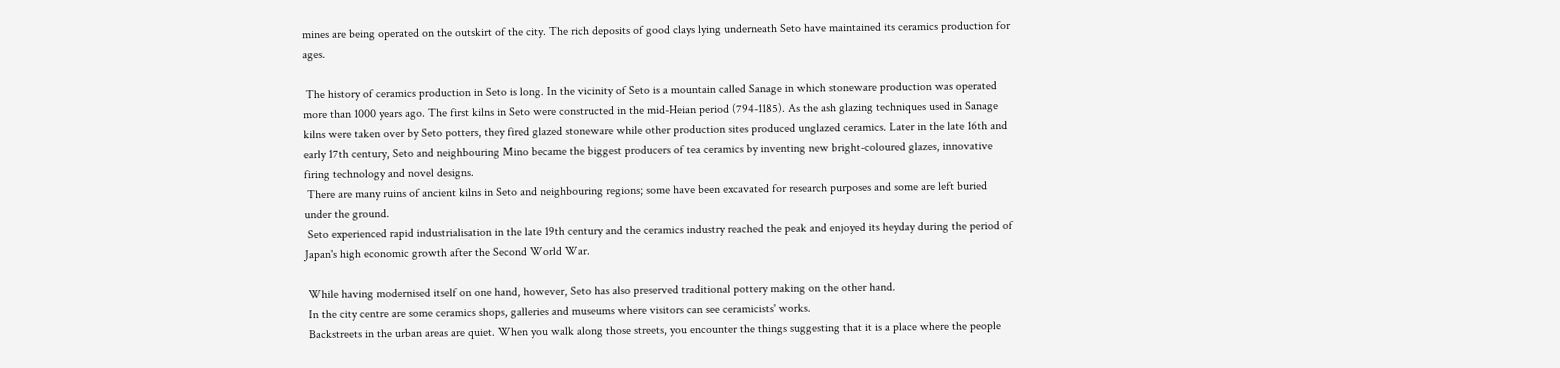mines are being operated on the outskirt of the city. The rich deposits of good clays lying underneath Seto have maintained its ceramics production for ages.

 The history of ceramics production in Seto is long. In the vicinity of Seto is a mountain called Sanage in which stoneware production was operated more than 1000 years ago. The first kilns in Seto were constructed in the mid-Heian period (794-1185). As the ash glazing techniques used in Sanage kilns were taken over by Seto potters, they fired glazed stoneware while other production sites produced unglazed ceramics. Later in the late 16th and early 17th century, Seto and neighbouring Mino became the biggest producers of tea ceramics by inventing new bright-coloured glazes, innovative firing technology and novel designs.
 There are many ruins of ancient kilns in Seto and neighbouring regions; some have been excavated for research purposes and some are left buried under the ground.
 Seto experienced rapid industrialisation in the late 19th century and the ceramics industry reached the peak and enjoyed its heyday during the period of Japan's high economic growth after the Second World War.

 While having modernised itself on one hand, however, Seto has also preserved traditional pottery making on the other hand.
 In the city centre are some ceramics shops, galleries and museums where visitors can see ceramicists' works.
 Backstreets in the urban areas are quiet. When you walk along those streets, you encounter the things suggesting that it is a place where the people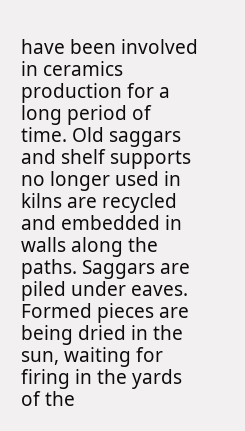have been involved in ceramics production for a long period of time. Old saggars and shelf supports no longer used in kilns are recycled and embedded in walls along the paths. Saggars are piled under eaves. Formed pieces are being dried in the sun, waiting for firing in the yards of the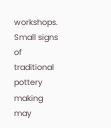workshops. Small signs of traditional pottery making may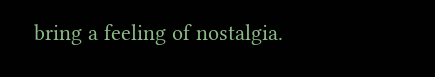bring a feeling of nostalgia.